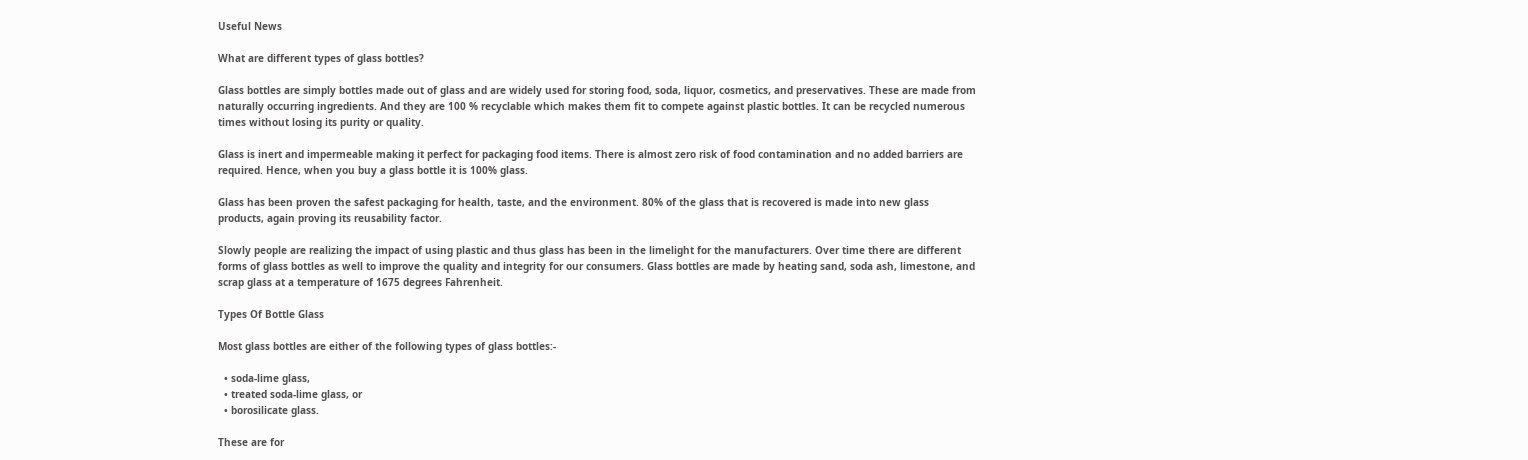Useful News

What are different types of glass bottles?

Glass bottles are simply bottles made out of glass and are widely used for storing food, soda, liquor, cosmetics, and preservatives. These are made from naturally occurring ingredients. And they are 100 % recyclable which makes them fit to compete against plastic bottles. It can be recycled numerous times without losing its purity or quality.

Glass is inert and impermeable making it perfect for packaging food items. There is almost zero risk of food contamination and no added barriers are required. Hence, when you buy a glass bottle it is 100% glass.

Glass has been proven the safest packaging for health, taste, and the environment. 80% of the glass that is recovered is made into new glass products, again proving its reusability factor.

Slowly people are realizing the impact of using plastic and thus glass has been in the limelight for the manufacturers. Over time there are different forms of glass bottles as well to improve the quality and integrity for our consumers. Glass bottles are made by heating sand, soda ash, limestone, and scrap glass at a temperature of 1675 degrees Fahrenheit.

Types Of Bottle Glass

Most glass bottles are either of the following types of glass bottles:-

  • soda-lime glass,
  • treated soda-lime glass, or
  • borosilicate glass.

These are for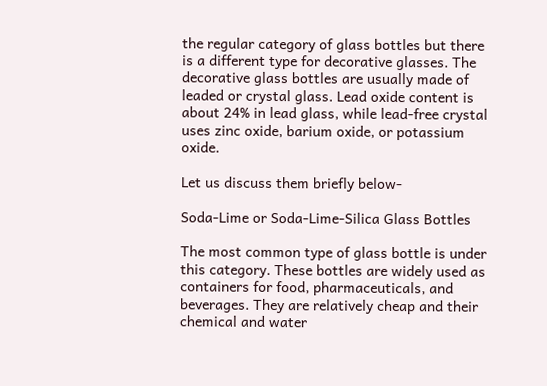the regular category of glass bottles but there is a different type for decorative glasses. The decorative glass bottles are usually made of leaded or crystal glass. Lead oxide content is about 24% in lead glass, while lead-free crystal uses zinc oxide, barium oxide, or potassium oxide.

Let us discuss them briefly below-

Soda-Lime or Soda-Lime-Silica Glass Bottles

The most common type of glass bottle is under this category. These bottles are widely used as containers for food, pharmaceuticals, and beverages. They are relatively cheap and their chemical and water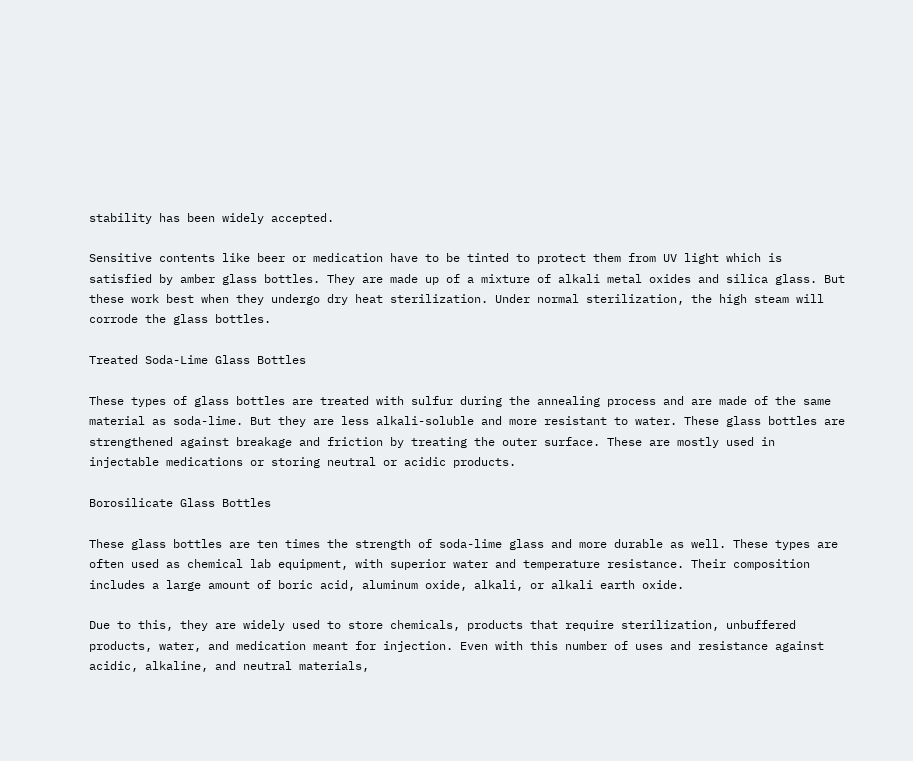stability has been widely accepted.

Sensitive contents like beer or medication have to be tinted to protect them from UV light which is satisfied by amber glass bottles. They are made up of a mixture of alkali metal oxides and silica glass. But these work best when they undergo dry heat sterilization. Under normal sterilization, the high steam will corrode the glass bottles.

Treated Soda-Lime Glass Bottles

These types of glass bottles are treated with sulfur during the annealing process and are made of the same material as soda-lime. But they are less alkali-soluble and more resistant to water. These glass bottles are strengthened against breakage and friction by treating the outer surface. These are mostly used in injectable medications or storing neutral or acidic products.

Borosilicate Glass Bottles

These glass bottles are ten times the strength of soda-lime glass and more durable as well. These types are often used as chemical lab equipment, with superior water and temperature resistance. Their composition includes a large amount of boric acid, aluminum oxide, alkali, or alkali earth oxide.

Due to this, they are widely used to store chemicals, products that require sterilization, unbuffered products, water, and medication meant for injection. Even with this number of uses and resistance against acidic, alkaline, and neutral materials,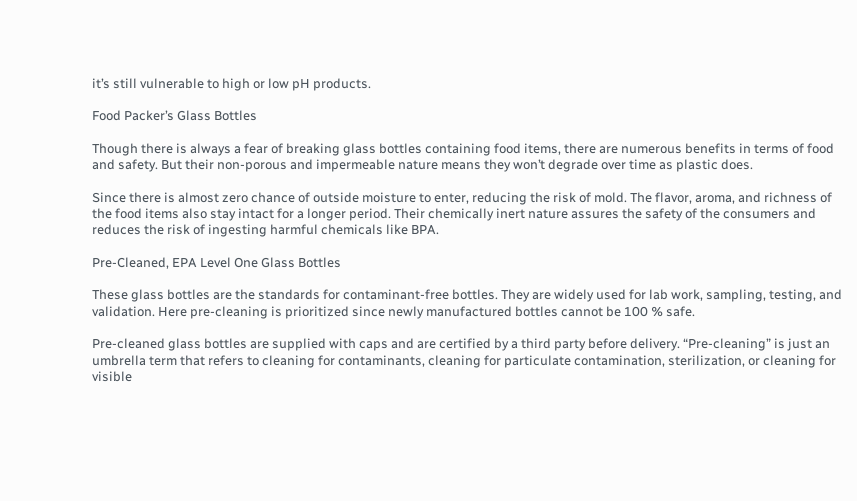it’s still vulnerable to high or low pH products.

Food Packer’s Glass Bottles

Though there is always a fear of breaking glass bottles containing food items, there are numerous benefits in terms of food and safety. But their non-porous and impermeable nature means they won’t degrade over time as plastic does.

Since there is almost zero chance of outside moisture to enter, reducing the risk of mold. The flavor, aroma, and richness of the food items also stay intact for a longer period. Their chemically inert nature assures the safety of the consumers and reduces the risk of ingesting harmful chemicals like BPA.

Pre-Cleaned, EPA Level One Glass Bottles

These glass bottles are the standards for contaminant-free bottles. They are widely used for lab work, sampling, testing, and validation. Here pre-cleaning is prioritized since newly manufactured bottles cannot be 100 % safe.

Pre-cleaned glass bottles are supplied with caps and are certified by a third party before delivery. “Pre-cleaning” is just an umbrella term that refers to cleaning for contaminants, cleaning for particulate contamination, sterilization, or cleaning for visible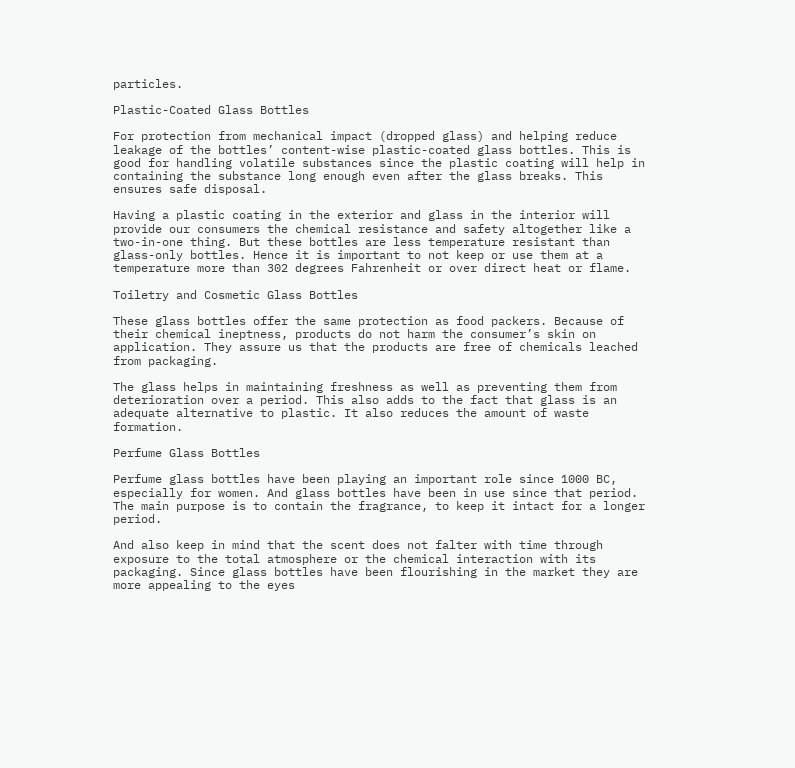particles.

Plastic-Coated Glass Bottles

For protection from mechanical impact (dropped glass) and helping reduce leakage of the bottles’ content-wise plastic-coated glass bottles. This is good for handling volatile substances since the plastic coating will help in containing the substance long enough even after the glass breaks. This ensures safe disposal.

Having a plastic coating in the exterior and glass in the interior will provide our consumers the chemical resistance and safety altogether like a two-in-one thing. But these bottles are less temperature resistant than glass-only bottles. Hence it is important to not keep or use them at a temperature more than 302 degrees Fahrenheit or over direct heat or flame.

Toiletry and Cosmetic Glass Bottles

These glass bottles offer the same protection as food packers. Because of their chemical ineptness, products do not harm the consumer’s skin on application. They assure us that the products are free of chemicals leached from packaging.

The glass helps in maintaining freshness as well as preventing them from deterioration over a period. This also adds to the fact that glass is an adequate alternative to plastic. It also reduces the amount of waste formation.

Perfume Glass Bottles

Perfume glass bottles have been playing an important role since 1000 BC, especially for women. And glass bottles have been in use since that period. The main purpose is to contain the fragrance, to keep it intact for a longer period.

And also keep in mind that the scent does not falter with time through exposure to the total atmosphere or the chemical interaction with its packaging. Since glass bottles have been flourishing in the market they are more appealing to the eyes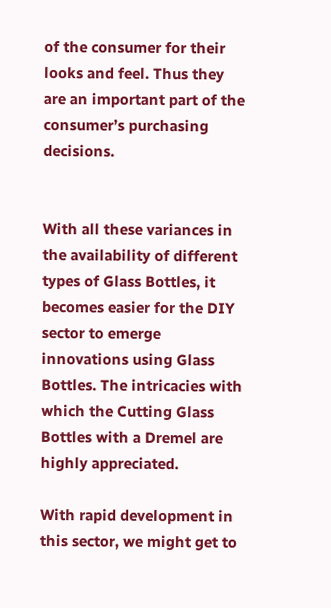of the consumer for their looks and feel. Thus they are an important part of the consumer’s purchasing decisions.


With all these variances in the availability of different types of Glass Bottles, it becomes easier for the DIY sector to emerge innovations using Glass Bottles. The intricacies with which the Cutting Glass Bottles with a Dremel are highly appreciated.

With rapid development in this sector, we might get to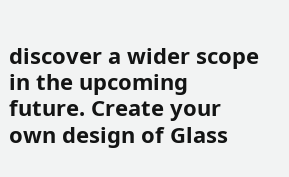discover a wider scope in the upcoming future. Create your own design of Glass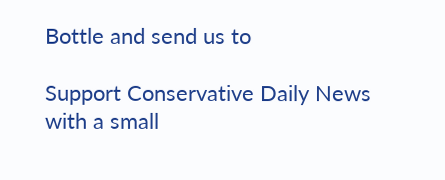Bottle and send us to

Support Conservative Daily News with a small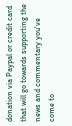donation via Paypal or credit card that will go towards supporting the news and commentary you've come to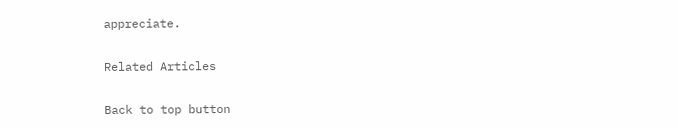appreciate.

Related Articles

Back to top button